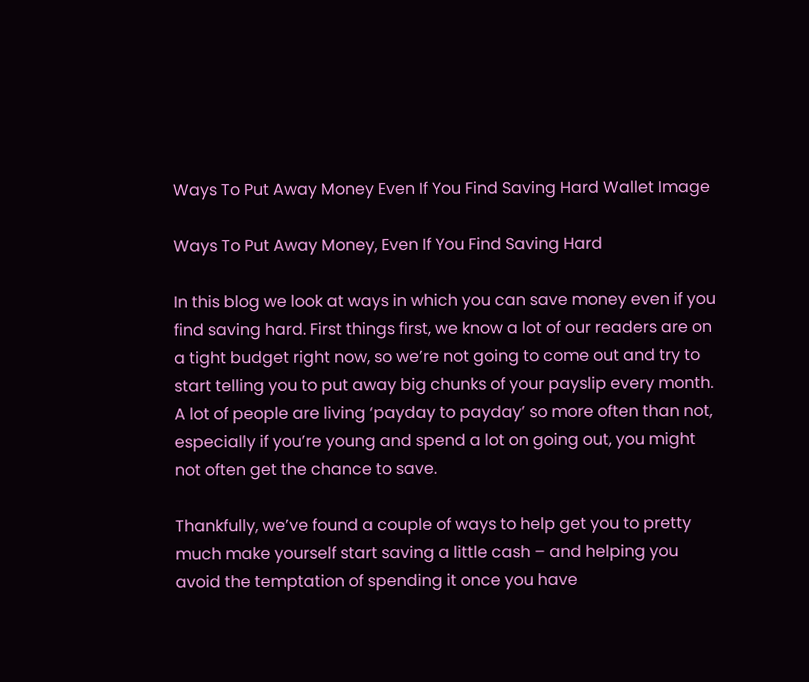Ways To Put Away Money Even If You Find Saving Hard Wallet Image

Ways To Put Away Money, Even If You Find Saving Hard

In this blog we look at ways in which you can save money even if you find saving hard. First things first, we know a lot of our readers are on a tight budget right now, so we’re not going to come out and try to start telling you to put away big chunks of your payslip every month. A lot of people are living ‘payday to payday’ so more often than not, especially if you’re young and spend a lot on going out, you might not often get the chance to save.

Thankfully, we’ve found a couple of ways to help get you to pretty much make yourself start saving a little cash – and helping you avoid the temptation of spending it once you have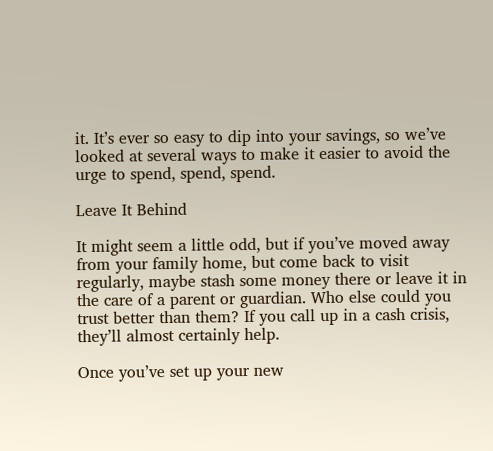it. It’s ever so easy to dip into your savings, so we’ve looked at several ways to make it easier to avoid the urge to spend, spend, spend.

Leave It Behind

It might seem a little odd, but if you’ve moved away from your family home, but come back to visit regularly, maybe stash some money there or leave it in the care of a parent or guardian. Who else could you trust better than them? If you call up in a cash crisis, they’ll almost certainly help.

Once you’ve set up your new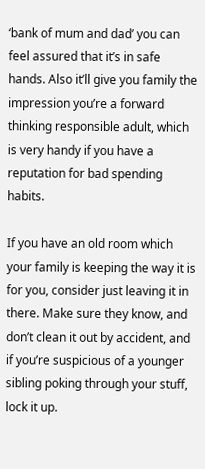‘bank of mum and dad’ you can feel assured that it’s in safe hands. Also it’ll give you family the impression you’re a forward thinking responsible adult, which is very handy if you have a reputation for bad spending habits.

If you have an old room which your family is keeping the way it is for you, consider just leaving it in there. Make sure they know, and don’t clean it out by accident, and if you’re suspicious of a younger sibling poking through your stuff, lock it up.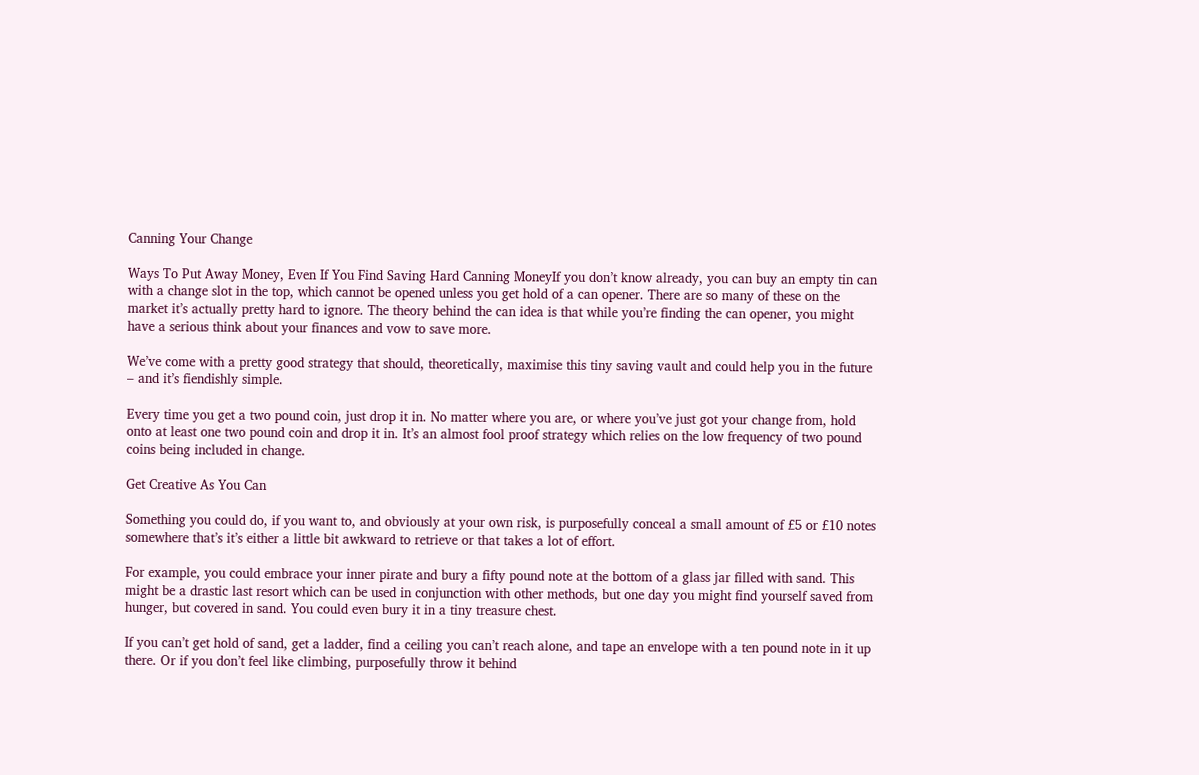Canning Your Change

Ways To Put Away Money, Even If You Find Saving Hard Canning MoneyIf you don’t know already, you can buy an empty tin can with a change slot in the top, which cannot be opened unless you get hold of a can opener. There are so many of these on the market it’s actually pretty hard to ignore. The theory behind the can idea is that while you’re finding the can opener, you might have a serious think about your finances and vow to save more.

We’ve come with a pretty good strategy that should, theoretically, maximise this tiny saving vault and could help you in the future – and it’s fiendishly simple.

Every time you get a two pound coin, just drop it in. No matter where you are, or where you’ve just got your change from, hold onto at least one two pound coin and drop it in. It’s an almost fool proof strategy which relies on the low frequency of two pound coins being included in change.

Get Creative As You Can

Something you could do, if you want to, and obviously at your own risk, is purposefully conceal a small amount of £5 or £10 notes somewhere that’s it’s either a little bit awkward to retrieve or that takes a lot of effort.

For example, you could embrace your inner pirate and bury a fifty pound note at the bottom of a glass jar filled with sand. This might be a drastic last resort which can be used in conjunction with other methods, but one day you might find yourself saved from hunger, but covered in sand. You could even bury it in a tiny treasure chest.

If you can’t get hold of sand, get a ladder, find a ceiling you can’t reach alone, and tape an envelope with a ten pound note in it up there. Or if you don’t feel like climbing, purposefully throw it behind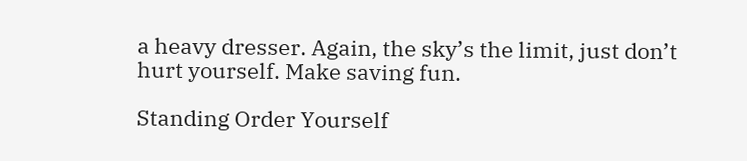a heavy dresser. Again, the sky’s the limit, just don’t hurt yourself. Make saving fun.

Standing Order Yourself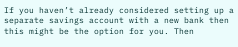If you haven’t already considered setting up a separate savings account with a new bank then this might be the option for you. Then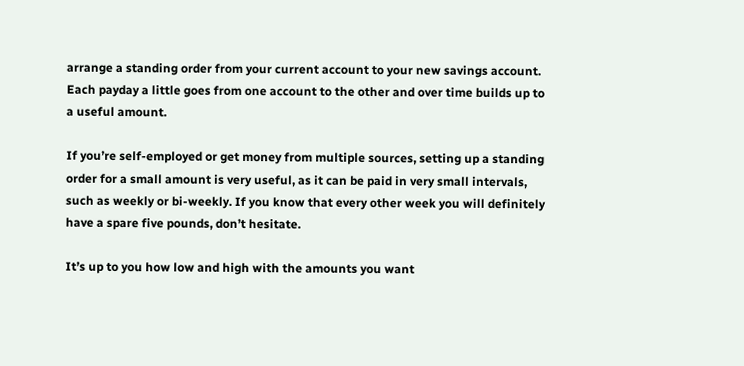arrange a standing order from your current account to your new savings account.  Each payday a little goes from one account to the other and over time builds up to a useful amount.

If you’re self-employed or get money from multiple sources, setting up a standing order for a small amount is very useful, as it can be paid in very small intervals, such as weekly or bi-weekly. If you know that every other week you will definitely have a spare five pounds, don’t hesitate.

It’s up to you how low and high with the amounts you want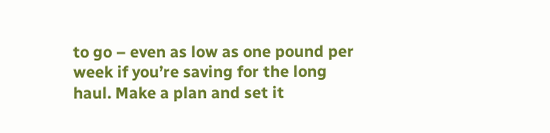to go – even as low as one pound per week if you’re saving for the long haul. Make a plan and set it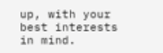up, with your best interests in mind.